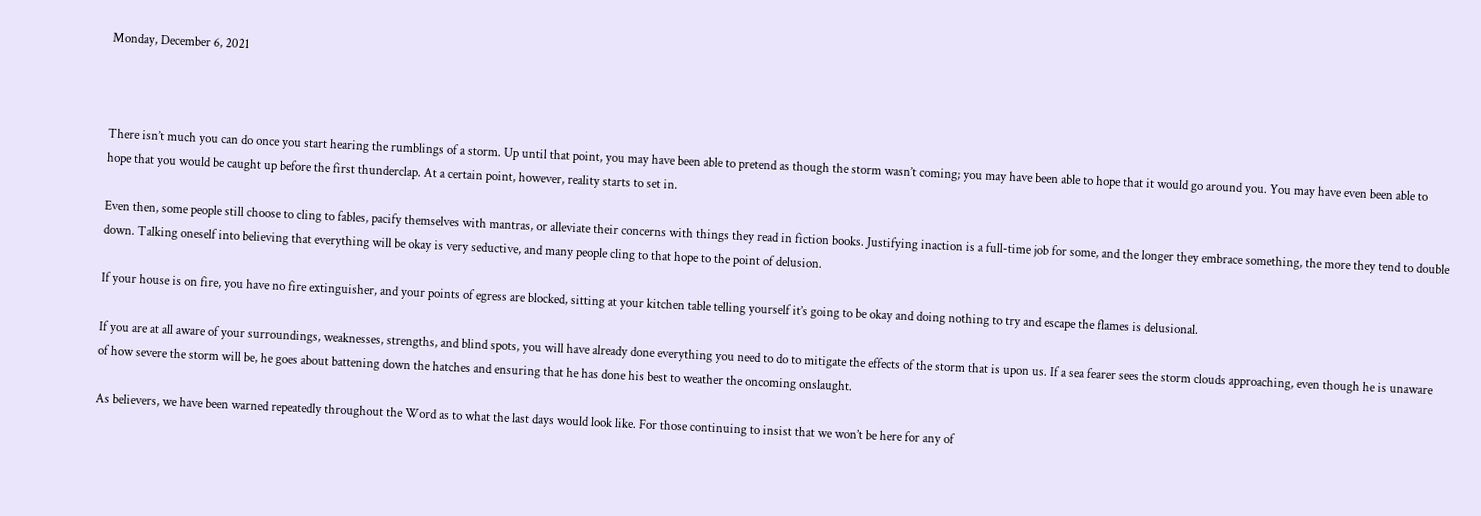Monday, December 6, 2021



There isn’t much you can do once you start hearing the rumblings of a storm. Up until that point, you may have been able to pretend as though the storm wasn’t coming; you may have been able to hope that it would go around you. You may have even been able to hope that you would be caught up before the first thunderclap. At a certain point, however, reality starts to set in.

Even then, some people still choose to cling to fables, pacify themselves with mantras, or alleviate their concerns with things they read in fiction books. Justifying inaction is a full-time job for some, and the longer they embrace something, the more they tend to double down. Talking oneself into believing that everything will be okay is very seductive, and many people cling to that hope to the point of delusion.

If your house is on fire, you have no fire extinguisher, and your points of egress are blocked, sitting at your kitchen table telling yourself it’s going to be okay and doing nothing to try and escape the flames is delusional.

If you are at all aware of your surroundings, weaknesses, strengths, and blind spots, you will have already done everything you need to do to mitigate the effects of the storm that is upon us. If a sea fearer sees the storm clouds approaching, even though he is unaware of how severe the storm will be, he goes about battening down the hatches and ensuring that he has done his best to weather the oncoming onslaught.

As believers, we have been warned repeatedly throughout the Word as to what the last days would look like. For those continuing to insist that we won’t be here for any of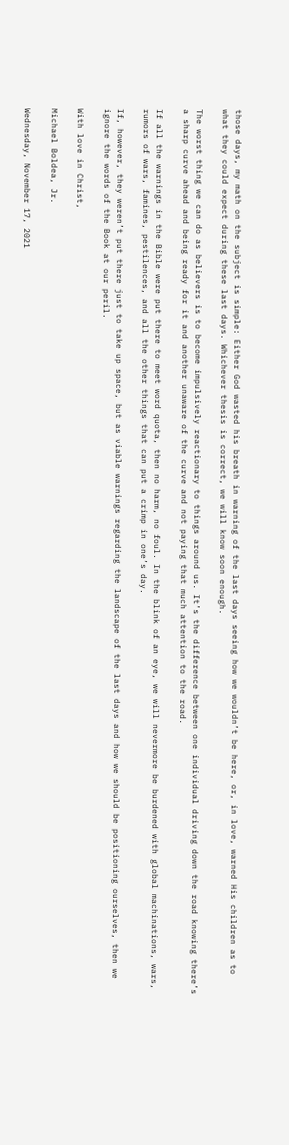those days, my math on the subject is simple: Either God wasted his breath in warning of the last days seeing how we wouldn’t be here, or, in love, warned His children as to what they could expect during these last days. Whichever thesis is correct, we will know soon enough.

The worst thing we can do as believers is to become impulsively reactionary to things around us. It’s the difference between one individual driving down the road knowing there’s a sharp curve ahead and being ready for it and another unaware of the curve and not paying that much attention to the road.

If all the warnings in the Bible were put there to meet word quota, then no harm, no foul. In the blink of an eye, we will nevermore be burdened with global machinations, wars, rumors of wars, famines, pestilences, and all the other things that can put a crimp in one’s day.

If, however, they weren’t put there just to take up space, but as viable warnings regarding the landscape of the last days and how we should be positioning ourselves, then we ignore the words of the Book at our peril.

With love in Christ,

Michael Boldea, Jr.

Wednesday, November 17, 2021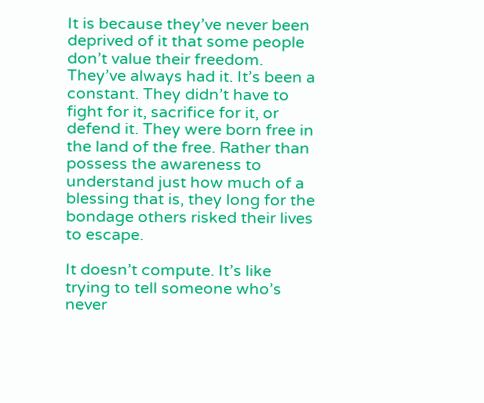It is because they’ve never been deprived of it that some people don’t value their freedom. They’ve always had it. It’s been a constant. They didn’t have to fight for it, sacrifice for it, or defend it. They were born free in the land of the free. Rather than possess the awareness to understand just how much of a blessing that is, they long for the bondage others risked their lives to escape.

It doesn’t compute. It’s like trying to tell someone who’s never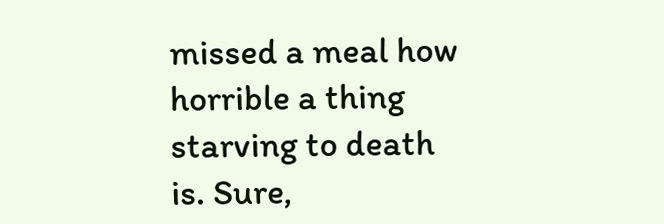missed a meal how horrible a thing starving to death is. Sure,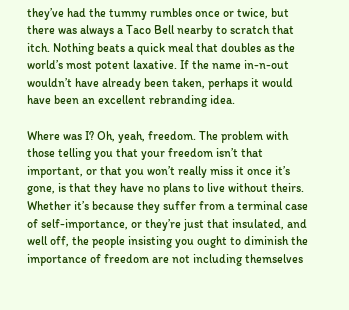they’ve had the tummy rumbles once or twice, but there was always a Taco Bell nearby to scratch that itch. Nothing beats a quick meal that doubles as the world’s most potent laxative. If the name in-n-out wouldn’t have already been taken, perhaps it would have been an excellent rebranding idea.

Where was I? Oh, yeah, freedom. The problem with those telling you that your freedom isn’t that important, or that you won’t really miss it once it’s gone, is that they have no plans to live without theirs. Whether it’s because they suffer from a terminal case of self-importance, or they’re just that insulated, and well off, the people insisting you ought to diminish the importance of freedom are not including themselves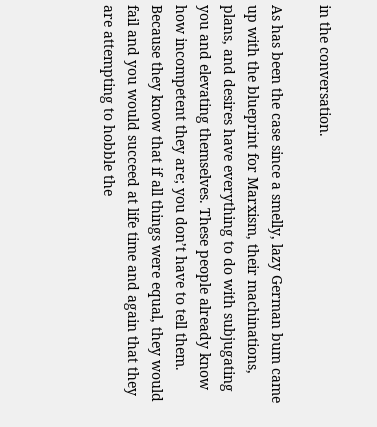in the conversation.

As has been the case since a smelly, lazy German bum came up with the blueprint for Marxism, their machinations, plans, and desires have everything to do with subjugating you and elevating themselves. These people already know how incompetent they are; you don’t have to tell them. Because they know that if all things were equal, they would fail and you would succeed at life time and again that they are attempting to hobble the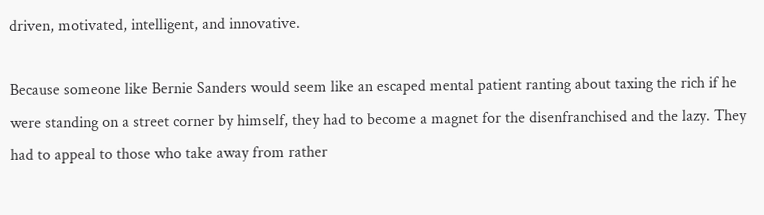driven, motivated, intelligent, and innovative.

Because someone like Bernie Sanders would seem like an escaped mental patient ranting about taxing the rich if he were standing on a street corner by himself, they had to become a magnet for the disenfranchised and the lazy. They had to appeal to those who take away from rather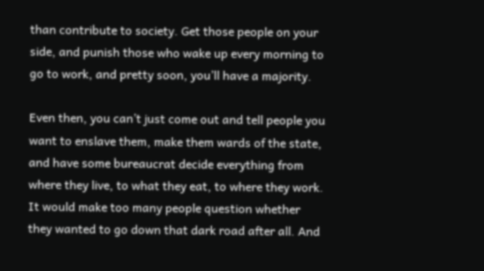than contribute to society. Get those people on your side, and punish those who wake up every morning to go to work, and pretty soon, you’ll have a majority.

Even then, you can’t just come out and tell people you want to enslave them, make them wards of the state, and have some bureaucrat decide everything from where they live, to what they eat, to where they work. It would make too many people question whether they wanted to go down that dark road after all. And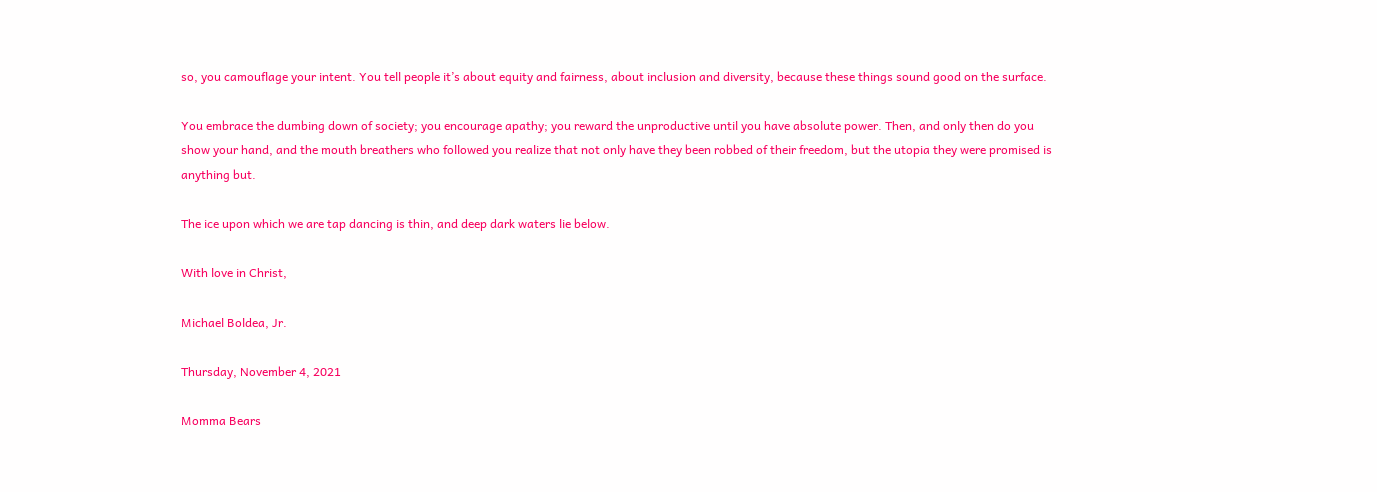so, you camouflage your intent. You tell people it’s about equity and fairness, about inclusion and diversity, because these things sound good on the surface.

You embrace the dumbing down of society; you encourage apathy; you reward the unproductive until you have absolute power. Then, and only then do you show your hand, and the mouth breathers who followed you realize that not only have they been robbed of their freedom, but the utopia they were promised is anything but.

The ice upon which we are tap dancing is thin, and deep dark waters lie below.

With love in Christ,

Michael Boldea, Jr.

Thursday, November 4, 2021

Momma Bears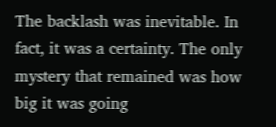The backlash was inevitable. In fact, it was a certainty. The only mystery that remained was how big it was going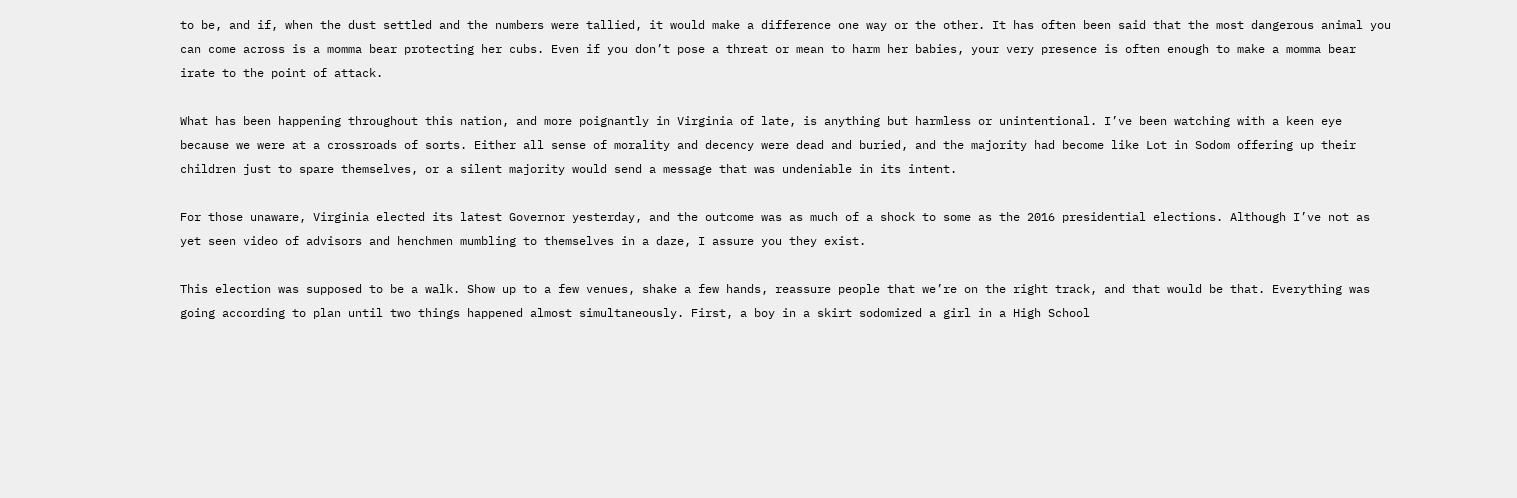to be, and if, when the dust settled and the numbers were tallied, it would make a difference one way or the other. It has often been said that the most dangerous animal you can come across is a momma bear protecting her cubs. Even if you don’t pose a threat or mean to harm her babies, your very presence is often enough to make a momma bear irate to the point of attack.

What has been happening throughout this nation, and more poignantly in Virginia of late, is anything but harmless or unintentional. I’ve been watching with a keen eye because we were at a crossroads of sorts. Either all sense of morality and decency were dead and buried, and the majority had become like Lot in Sodom offering up their children just to spare themselves, or a silent majority would send a message that was undeniable in its intent.

For those unaware, Virginia elected its latest Governor yesterday, and the outcome was as much of a shock to some as the 2016 presidential elections. Although I’ve not as yet seen video of advisors and henchmen mumbling to themselves in a daze, I assure you they exist.

This election was supposed to be a walk. Show up to a few venues, shake a few hands, reassure people that we’re on the right track, and that would be that. Everything was going according to plan until two things happened almost simultaneously. First, a boy in a skirt sodomized a girl in a High School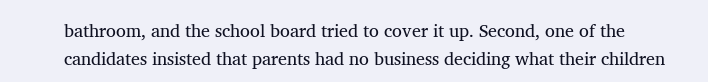bathroom, and the school board tried to cover it up. Second, one of the candidates insisted that parents had no business deciding what their children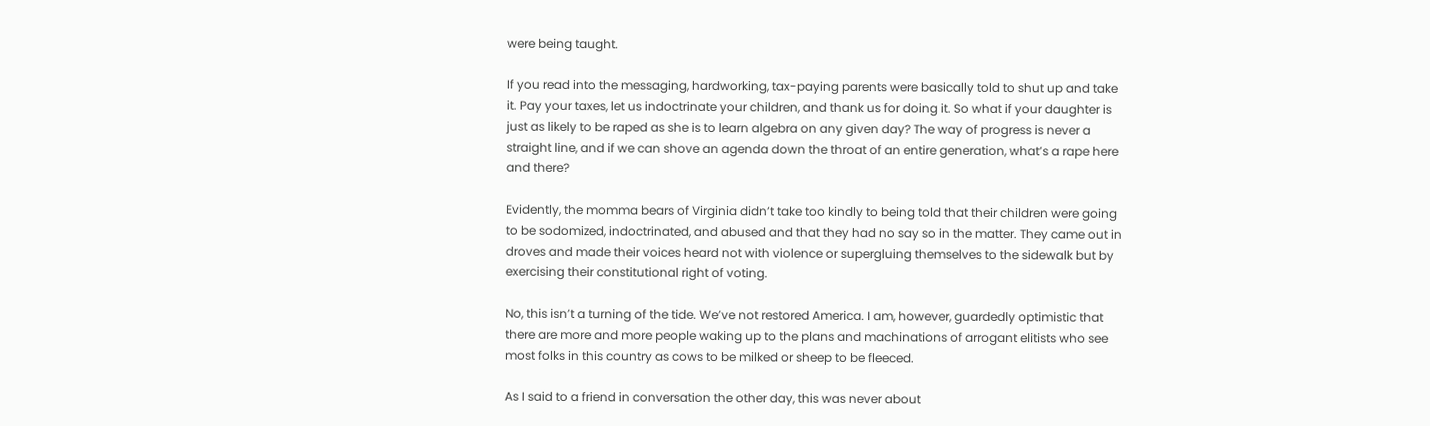were being taught.

If you read into the messaging, hardworking, tax-paying parents were basically told to shut up and take it. Pay your taxes, let us indoctrinate your children, and thank us for doing it. So what if your daughter is just as likely to be raped as she is to learn algebra on any given day? The way of progress is never a straight line, and if we can shove an agenda down the throat of an entire generation, what’s a rape here and there?

Evidently, the momma bears of Virginia didn’t take too kindly to being told that their children were going to be sodomized, indoctrinated, and abused and that they had no say so in the matter. They came out in droves and made their voices heard not with violence or supergluing themselves to the sidewalk but by exercising their constitutional right of voting.

No, this isn’t a turning of the tide. We’ve not restored America. I am, however, guardedly optimistic that there are more and more people waking up to the plans and machinations of arrogant elitists who see most folks in this country as cows to be milked or sheep to be fleeced.

As I said to a friend in conversation the other day, this was never about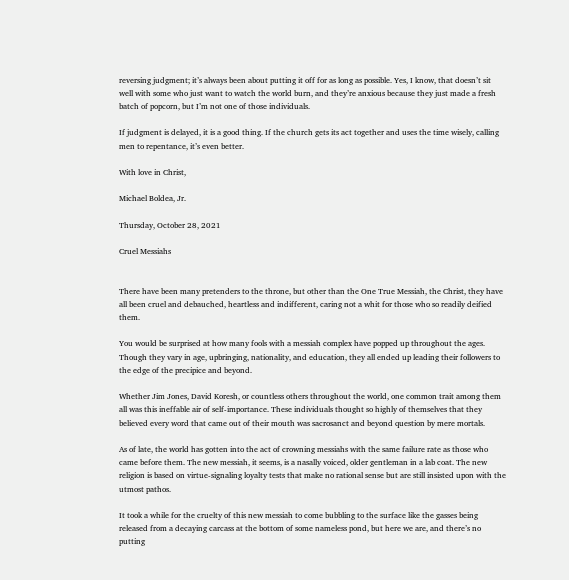reversing judgment; it’s always been about putting it off for as long as possible. Yes, I know, that doesn’t sit well with some who just want to watch the world burn, and they’re anxious because they just made a fresh batch of popcorn, but I’m not one of those individuals.

If judgment is delayed, it is a good thing. If the church gets its act together and uses the time wisely, calling men to repentance, it’s even better.

With love in Christ,

Michael Boldea, Jr.

Thursday, October 28, 2021

Cruel Messiahs


There have been many pretenders to the throne, but other than the One True Messiah, the Christ, they have all been cruel and debauched, heartless and indifferent, caring not a whit for those who so readily deified them.

You would be surprised at how many fools with a messiah complex have popped up throughout the ages. Though they vary in age, upbringing, nationality, and education, they all ended up leading their followers to the edge of the precipice and beyond.

Whether Jim Jones, David Koresh, or countless others throughout the world, one common trait among them all was this ineffable air of self-importance. These individuals thought so highly of themselves that they believed every word that came out of their mouth was sacrosanct and beyond question by mere mortals.

As of late, the world has gotten into the act of crowning messiahs with the same failure rate as those who came before them. The new messiah, it seems, is a nasally voiced, older gentleman in a lab coat. The new religion is based on virtue-signaling loyalty tests that make no rational sense but are still insisted upon with the utmost pathos.

It took a while for the cruelty of this new messiah to come bubbling to the surface like the gasses being released from a decaying carcass at the bottom of some nameless pond, but here we are, and there’s no putting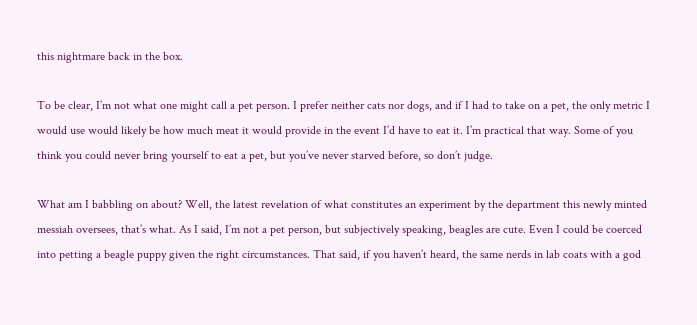this nightmare back in the box.

To be clear, I’m not what one might call a pet person. I prefer neither cats nor dogs, and if I had to take on a pet, the only metric I would use would likely be how much meat it would provide in the event I’d have to eat it. I’m practical that way. Some of you think you could never bring yourself to eat a pet, but you’ve never starved before, so don’t judge.

What am I babbling on about? Well, the latest revelation of what constitutes an experiment by the department this newly minted messiah oversees, that’s what. As I said, I’m not a pet person, but subjectively speaking, beagles are cute. Even I could be coerced into petting a beagle puppy given the right circumstances. That said, if you haven’t heard, the same nerds in lab coats with a god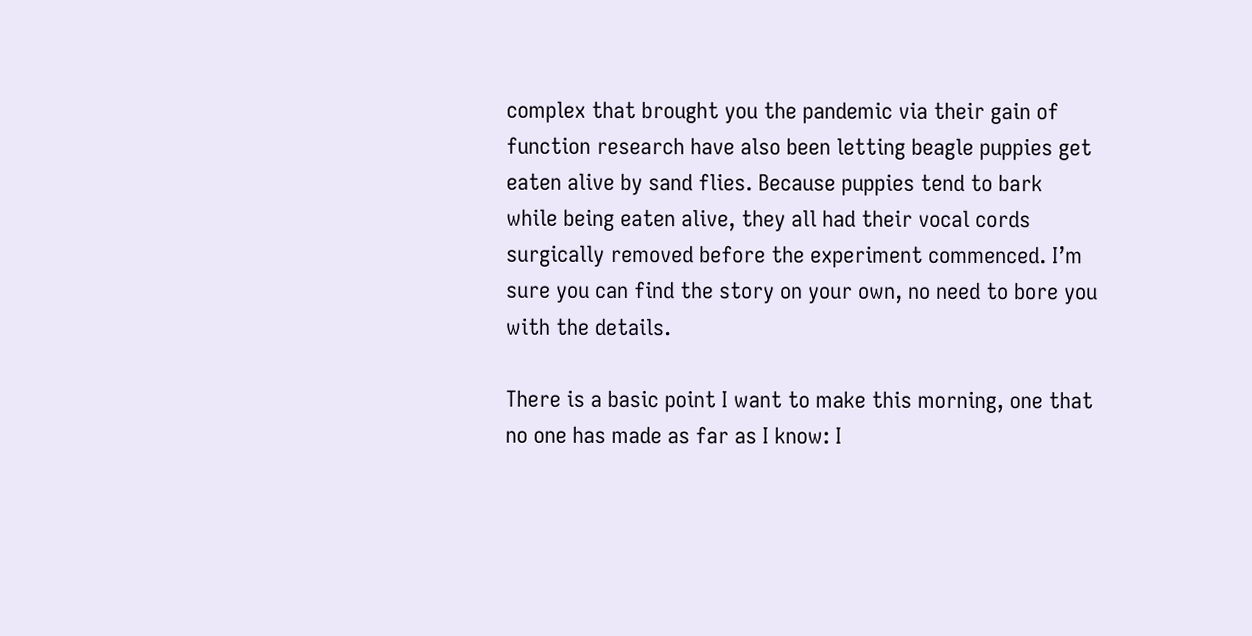complex that brought you the pandemic via their gain of function research have also been letting beagle puppies get eaten alive by sand flies. Because puppies tend to bark while being eaten alive, they all had their vocal cords surgically removed before the experiment commenced. I’m sure you can find the story on your own, no need to bore you with the details.

There is a basic point I want to make this morning, one that no one has made as far as I know: I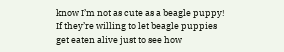know I’m not as cute as a beagle puppy! If they’re willing to let beagle puppies get eaten alive just to see how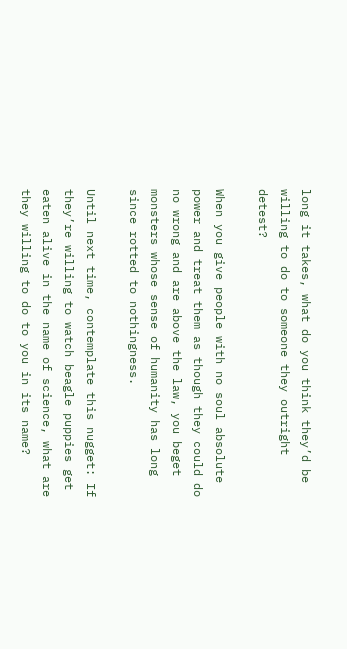long it takes, what do you think they’d be willing to do to someone they outright detest?

When you give people with no soul absolute power and treat them as though they could do no wrong and are above the law, you beget monsters whose sense of humanity has long since rotted to nothingness.

Until next time, contemplate this nugget: If they’re willing to watch beagle puppies get eaten alive in the name of science, what are they willing to do to you in its name?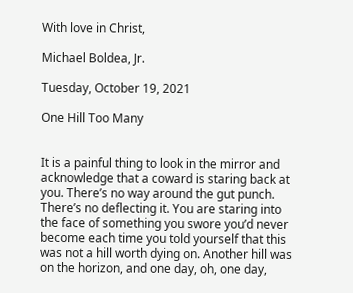With love in Christ,

Michael Boldea, Jr.

Tuesday, October 19, 2021

One Hill Too Many


It is a painful thing to look in the mirror and acknowledge that a coward is staring back at you. There’s no way around the gut punch. There’s no deflecting it. You are staring into the face of something you swore you’d never become each time you told yourself that this was not a hill worth dying on. Another hill was on the horizon, and one day, oh, one day,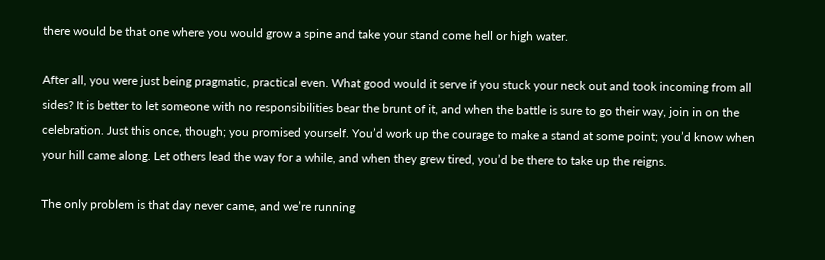there would be that one where you would grow a spine and take your stand come hell or high water.

After all, you were just being pragmatic, practical even. What good would it serve if you stuck your neck out and took incoming from all sides? It is better to let someone with no responsibilities bear the brunt of it, and when the battle is sure to go their way, join in on the celebration. Just this once, though; you promised yourself. You’d work up the courage to make a stand at some point; you’d know when your hill came along. Let others lead the way for a while, and when they grew tired, you’d be there to take up the reigns.

The only problem is that day never came, and we’re running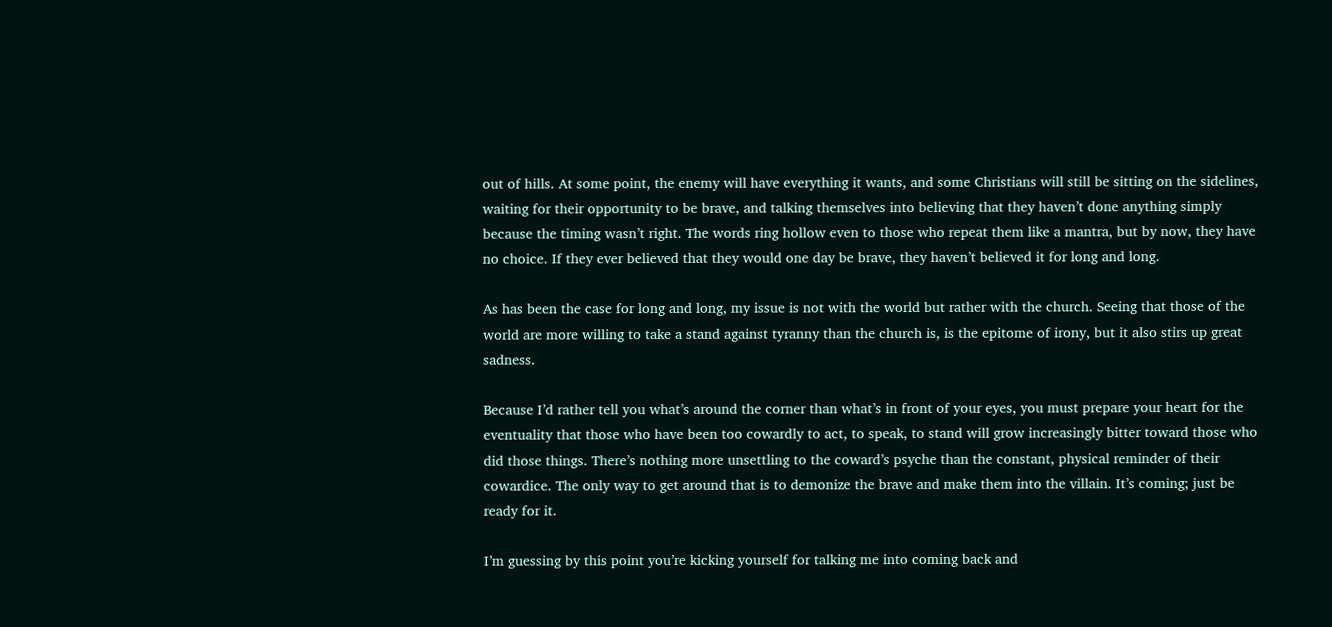out of hills. At some point, the enemy will have everything it wants, and some Christians will still be sitting on the sidelines, waiting for their opportunity to be brave, and talking themselves into believing that they haven’t done anything simply because the timing wasn’t right. The words ring hollow even to those who repeat them like a mantra, but by now, they have no choice. If they ever believed that they would one day be brave, they haven’t believed it for long and long.

As has been the case for long and long, my issue is not with the world but rather with the church. Seeing that those of the world are more willing to take a stand against tyranny than the church is, is the epitome of irony, but it also stirs up great sadness.

Because I’d rather tell you what’s around the corner than what’s in front of your eyes, you must prepare your heart for the eventuality that those who have been too cowardly to act, to speak, to stand will grow increasingly bitter toward those who did those things. There’s nothing more unsettling to the coward’s psyche than the constant, physical reminder of their cowardice. The only way to get around that is to demonize the brave and make them into the villain. It’s coming; just be ready for it.

I’m guessing by this point you’re kicking yourself for talking me into coming back and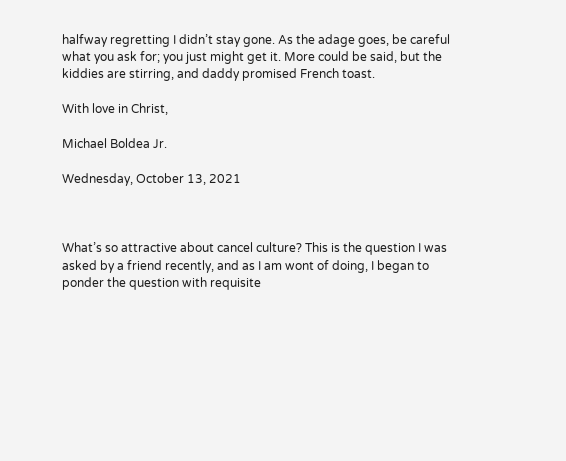halfway regretting I didn’t stay gone. As the adage goes, be careful what you ask for; you just might get it. More could be said, but the kiddies are stirring, and daddy promised French toast.

With love in Christ,

Michael Boldea Jr.

Wednesday, October 13, 2021



What’s so attractive about cancel culture? This is the question I was asked by a friend recently, and as I am wont of doing, I began to ponder the question with requisite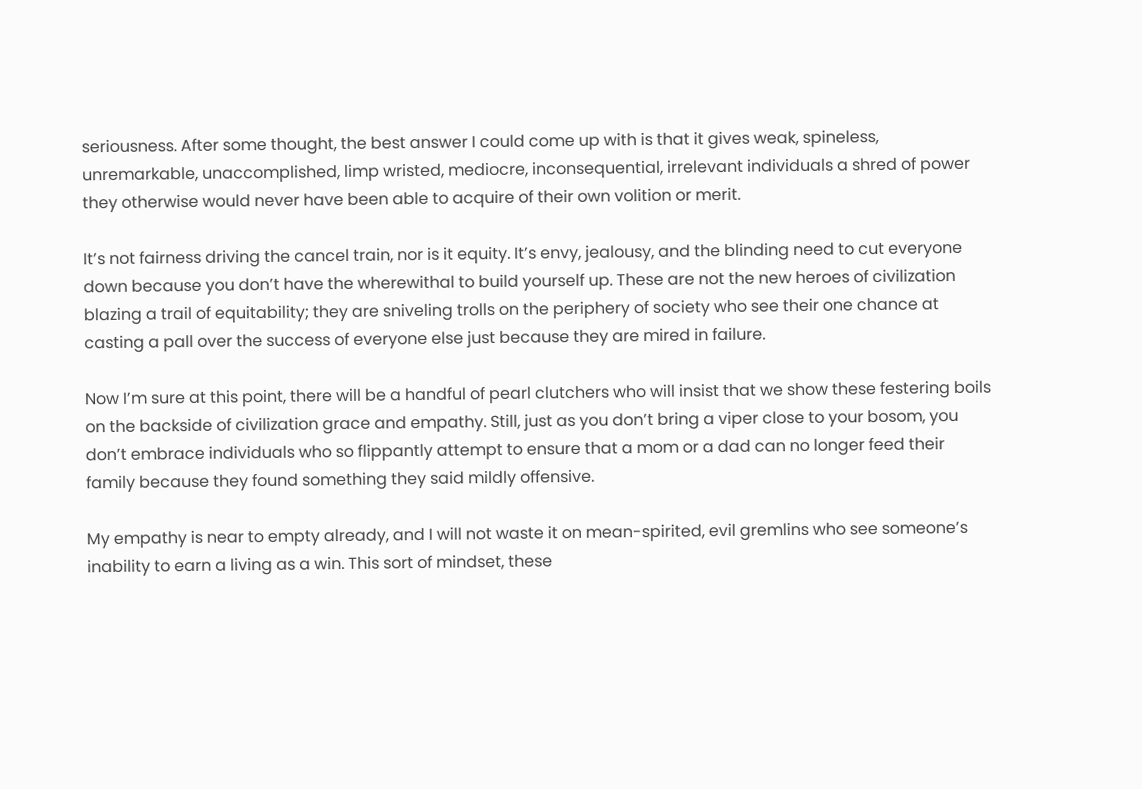seriousness. After some thought, the best answer I could come up with is that it gives weak, spineless, unremarkable, unaccomplished, limp wristed, mediocre, inconsequential, irrelevant individuals a shred of power they otherwise would never have been able to acquire of their own volition or merit.

It’s not fairness driving the cancel train, nor is it equity. It’s envy, jealousy, and the blinding need to cut everyone down because you don’t have the wherewithal to build yourself up. These are not the new heroes of civilization blazing a trail of equitability; they are sniveling trolls on the periphery of society who see their one chance at casting a pall over the success of everyone else just because they are mired in failure.

Now I’m sure at this point, there will be a handful of pearl clutchers who will insist that we show these festering boils on the backside of civilization grace and empathy. Still, just as you don’t bring a viper close to your bosom, you don’t embrace individuals who so flippantly attempt to ensure that a mom or a dad can no longer feed their family because they found something they said mildly offensive.

My empathy is near to empty already, and I will not waste it on mean-spirited, evil gremlins who see someone’s inability to earn a living as a win. This sort of mindset, these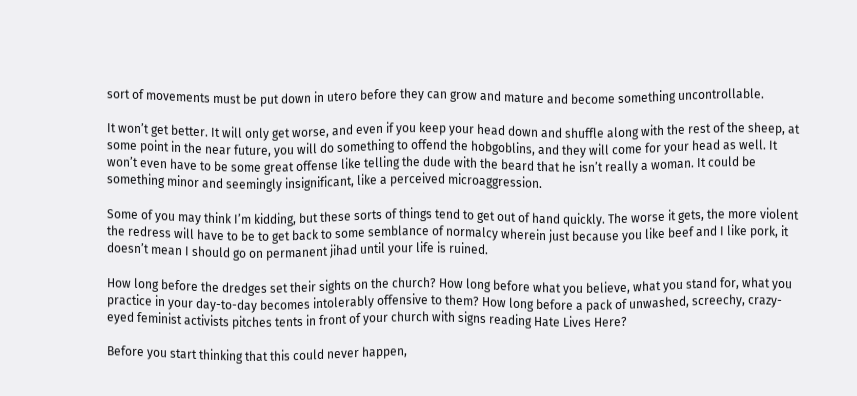sort of movements must be put down in utero before they can grow and mature and become something uncontrollable.

It won’t get better. It will only get worse, and even if you keep your head down and shuffle along with the rest of the sheep, at some point in the near future, you will do something to offend the hobgoblins, and they will come for your head as well. It won’t even have to be some great offense like telling the dude with the beard that he isn’t really a woman. It could be something minor and seemingly insignificant, like a perceived microaggression.

Some of you may think I’m kidding, but these sorts of things tend to get out of hand quickly. The worse it gets, the more violent the redress will have to be to get back to some semblance of normalcy wherein just because you like beef and I like pork, it doesn’t mean I should go on permanent jihad until your life is ruined.

How long before the dredges set their sights on the church? How long before what you believe, what you stand for, what you practice in your day-to-day becomes intolerably offensive to them? How long before a pack of unwashed, screechy, crazy-eyed feminist activists pitches tents in front of your church with signs reading Hate Lives Here?

Before you start thinking that this could never happen,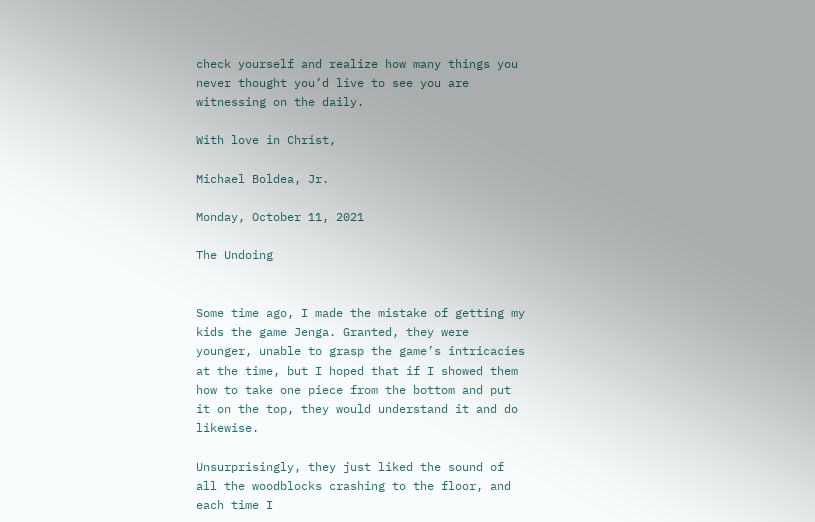check yourself and realize how many things you never thought you’d live to see you are witnessing on the daily.

With love in Christ,

Michael Boldea, Jr.

Monday, October 11, 2021

The Undoing


Some time ago, I made the mistake of getting my kids the game Jenga. Granted, they were younger, unable to grasp the game’s intricacies at the time, but I hoped that if I showed them how to take one piece from the bottom and put it on the top, they would understand it and do likewise.

Unsurprisingly, they just liked the sound of all the woodblocks crashing to the floor, and each time I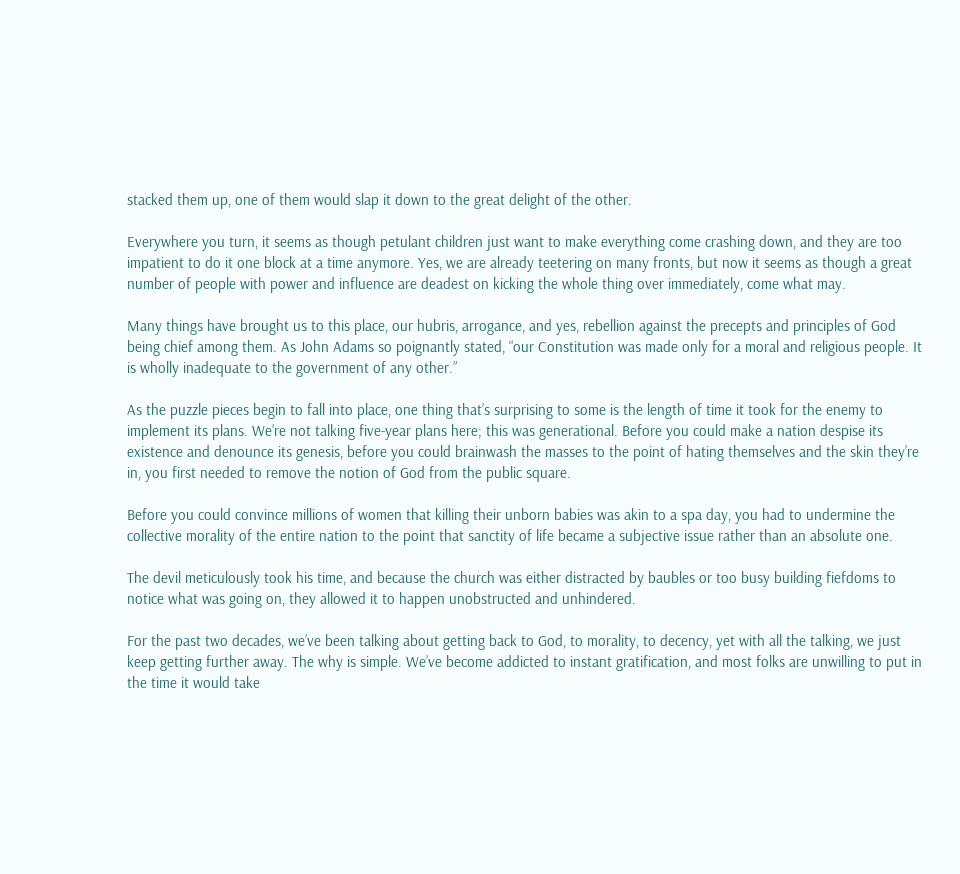stacked them up, one of them would slap it down to the great delight of the other.

Everywhere you turn, it seems as though petulant children just want to make everything come crashing down, and they are too impatient to do it one block at a time anymore. Yes, we are already teetering on many fronts, but now it seems as though a great number of people with power and influence are deadest on kicking the whole thing over immediately, come what may.

Many things have brought us to this place, our hubris, arrogance, and yes, rebellion against the precepts and principles of God being chief among them. As John Adams so poignantly stated, “our Constitution was made only for a moral and religious people. It is wholly inadequate to the government of any other.”

As the puzzle pieces begin to fall into place, one thing that’s surprising to some is the length of time it took for the enemy to implement its plans. We’re not talking five-year plans here; this was generational. Before you could make a nation despise its existence and denounce its genesis, before you could brainwash the masses to the point of hating themselves and the skin they’re in, you first needed to remove the notion of God from the public square.

Before you could convince millions of women that killing their unborn babies was akin to a spa day, you had to undermine the collective morality of the entire nation to the point that sanctity of life became a subjective issue rather than an absolute one.

The devil meticulously took his time, and because the church was either distracted by baubles or too busy building fiefdoms to notice what was going on, they allowed it to happen unobstructed and unhindered.

For the past two decades, we’ve been talking about getting back to God, to morality, to decency, yet with all the talking, we just keep getting further away. The why is simple. We’ve become addicted to instant gratification, and most folks are unwilling to put in the time it would take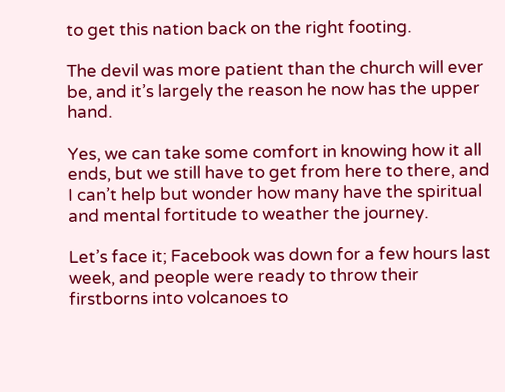to get this nation back on the right footing.

The devil was more patient than the church will ever be, and it’s largely the reason he now has the upper hand.

Yes, we can take some comfort in knowing how it all ends, but we still have to get from here to there, and I can’t help but wonder how many have the spiritual and mental fortitude to weather the journey.

Let’s face it; Facebook was down for a few hours last week, and people were ready to throw their firstborns into volcanoes to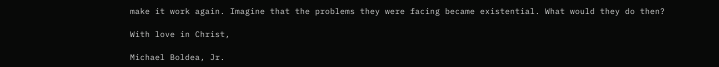make it work again. Imagine that the problems they were facing became existential. What would they do then?

With love in Christ,

Michael Boldea, Jr.